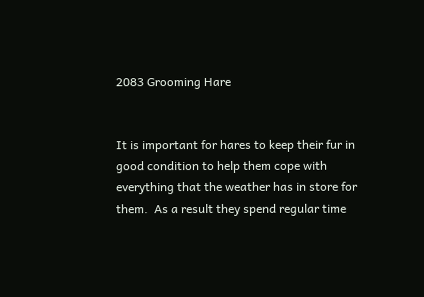2083 Grooming Hare


It is important for hares to keep their fur in good condition to help them cope with everything that the weather has in store for them.  As a result they spend regular time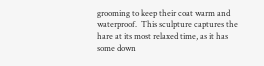grooming to keep their coat warm and waterproof.  This sculpture captures the hare at its most relaxed time, as it has some down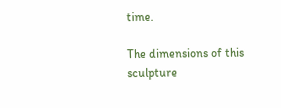time.

The dimensions of this sculpture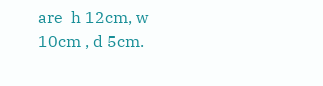are  h 12cm, w 10cm , d 5cm.